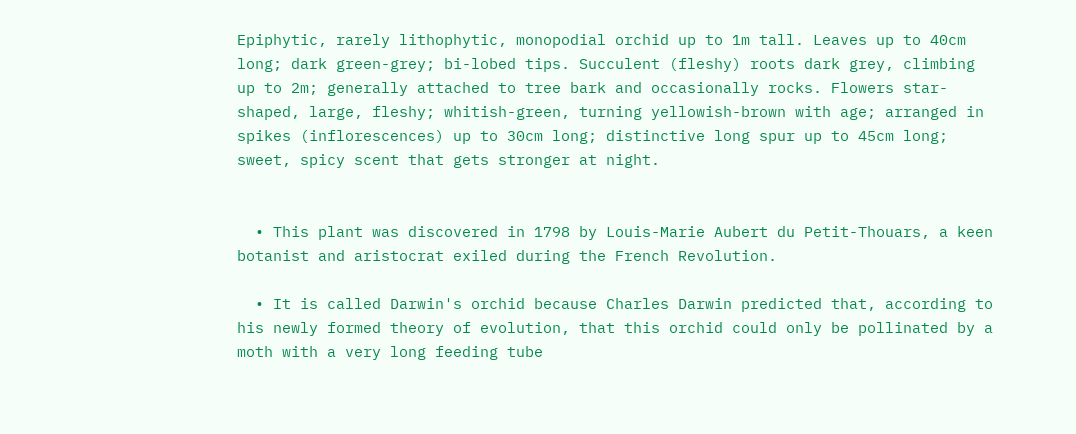Epiphytic, rarely lithophytic, monopodial orchid up to 1m tall. Leaves up to 40cm long; dark green-grey; bi-lobed tips. Succulent (fleshy) roots dark grey, climbing up to 2m; generally attached to tree bark and occasionally rocks. Flowers star-shaped, large, fleshy; whitish-green, turning yellowish-brown with age; arranged in spikes (inflorescences) up to 30cm long; distinctive long spur up to 45cm long; sweet, spicy scent that gets stronger at night.


  • This plant was discovered in 1798 by Louis-Marie Aubert du Petit-Thouars, a keen botanist and aristocrat exiled during the French Revolution.

  • It is called Darwin's orchid because Charles Darwin predicted that, according to his newly formed theory of evolution, that this orchid could only be pollinated by a moth with a very long feeding tube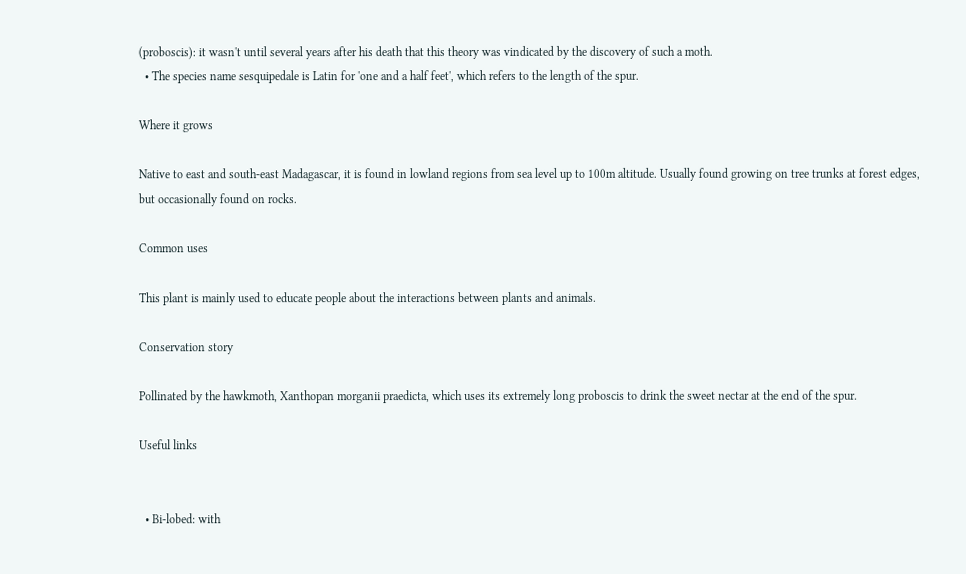(proboscis): it wasn't until several years after his death that this theory was vindicated by the discovery of such a moth.
  • The species name sesquipedale is Latin for 'one and a half feet', which refers to the length of the spur.

Where it grows

Native to east and south-east Madagascar, it is found in lowland regions from sea level up to 100m altitude. Usually found growing on tree trunks at forest edges, but occasionally found on rocks.

Common uses

This plant is mainly used to educate people about the interactions between plants and animals.

Conservation story

Pollinated by the hawkmoth, Xanthopan morganii praedicta, which uses its extremely long proboscis to drink the sweet nectar at the end of the spur.

Useful links


  • Bi-lobed: with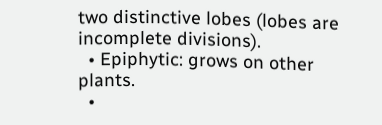two distinctive lobes (lobes are incomplete divisions).
  • Epiphytic: grows on other plants.
  •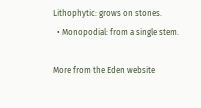Lithophytic: grows on stones.
  • Monopodial: from a single stem.

More from the Eden website